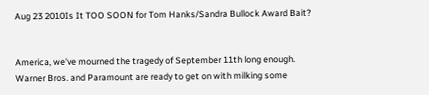Aug 23 2010Is It TOO SOON for Tom Hanks/Sandra Bullock Award Bait?


America, we've mourned the tragedy of September 11th long enough. Warner Bros. and Paramount are ready to get on with milking some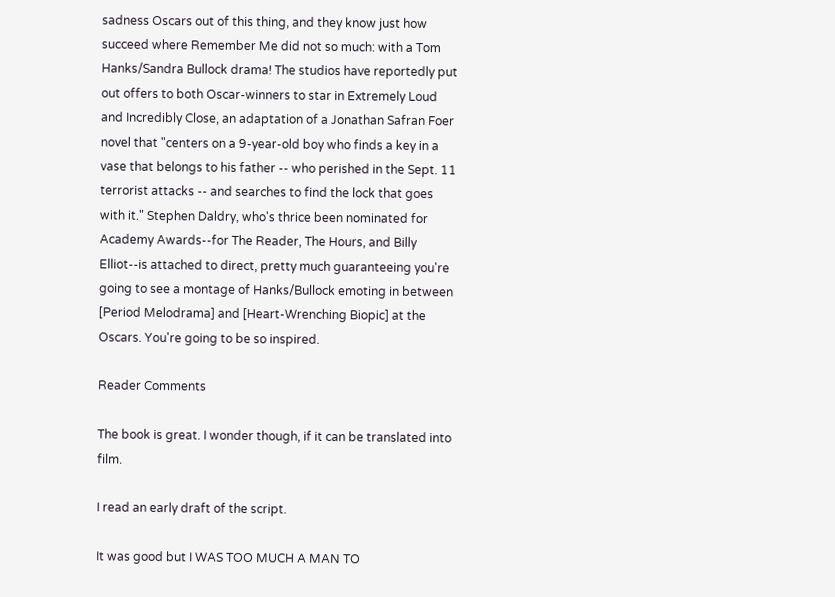sadness Oscars out of this thing, and they know just how succeed where Remember Me did not so much: with a Tom Hanks/Sandra Bullock drama! The studios have reportedly put out offers to both Oscar-winners to star in Extremely Loud and Incredibly Close, an adaptation of a Jonathan Safran Foer novel that "centers on a 9-year-old boy who finds a key in a vase that belongs to his father -- who perished in the Sept. 11 terrorist attacks -- and searches to find the lock that goes with it." Stephen Daldry, who's thrice been nominated for Academy Awards--for The Reader, The Hours, and Billy Elliot--is attached to direct, pretty much guaranteeing you're going to see a montage of Hanks/Bullock emoting in between [Period Melodrama] and [Heart-Wrenching Biopic] at the Oscars. You're going to be so inspired.

Reader Comments

The book is great. I wonder though, if it can be translated into film.

I read an early draft of the script.

It was good but I WAS TOO MUCH A MAN TO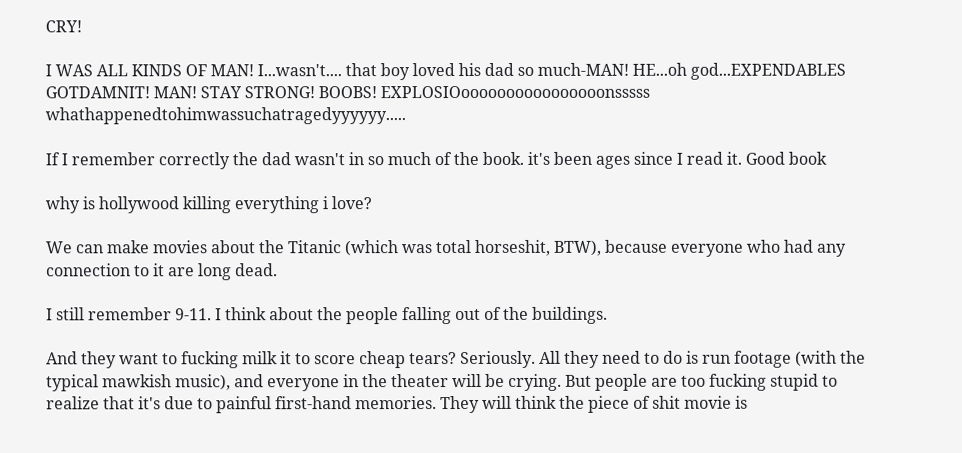CRY!

I WAS ALL KINDS OF MAN! I...wasn't.... that boy loved his dad so much-MAN! HE...oh god...EXPENDABLES GOTDAMNIT! MAN! STAY STRONG! BOOBS! EXPLOSIOoooooooooooooooonsssss whathappenedtohimwassuchatragedyyyyyy.....

If I remember correctly the dad wasn't in so much of the book. it's been ages since I read it. Good book

why is hollywood killing everything i love?

We can make movies about the Titanic (which was total horseshit, BTW), because everyone who had any connection to it are long dead.

I still remember 9-11. I think about the people falling out of the buildings.

And they want to fucking milk it to score cheap tears? Seriously. All they need to do is run footage (with the typical mawkish music), and everyone in the theater will be crying. But people are too fucking stupid to realize that it's due to painful first-hand memories. They will think the piece of shit movie is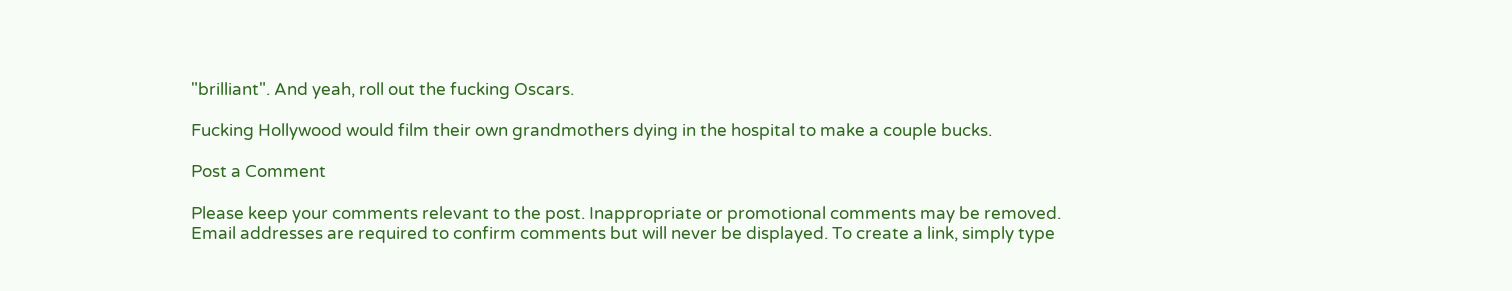"brilliant". And yeah, roll out the fucking Oscars.

Fucking Hollywood would film their own grandmothers dying in the hospital to make a couple bucks.

Post a Comment

Please keep your comments relevant to the post. Inappropriate or promotional comments may be removed. Email addresses are required to confirm comments but will never be displayed. To create a link, simply type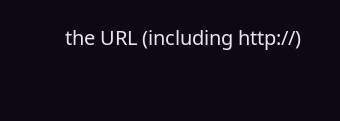the URL (including http://)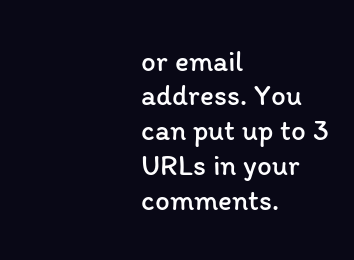or email address. You can put up to 3 URLs in your comments.